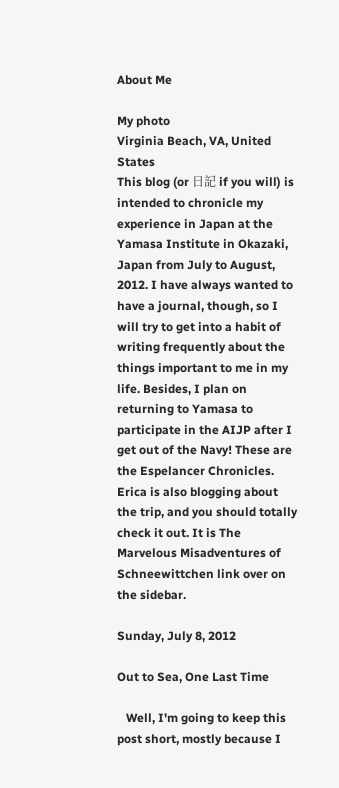About Me

My photo
Virginia Beach, VA, United States
This blog (or 日記 if you will) is intended to chronicle my experience in Japan at the Yamasa Institute in Okazaki, Japan from July to August, 2012. I have always wanted to have a journal, though, so I will try to get into a habit of writing frequently about the things important to me in my life. Besides, I plan on returning to Yamasa to participate in the AIJP after I get out of the Navy! These are the Espelancer Chronicles. Erica is also blogging about the trip, and you should totally check it out. It is The Marvelous Misadventures of Schneewittchen link over on the sidebar.

Sunday, July 8, 2012

Out to Sea, One Last Time

   Well, I'm going to keep this post short, mostly because I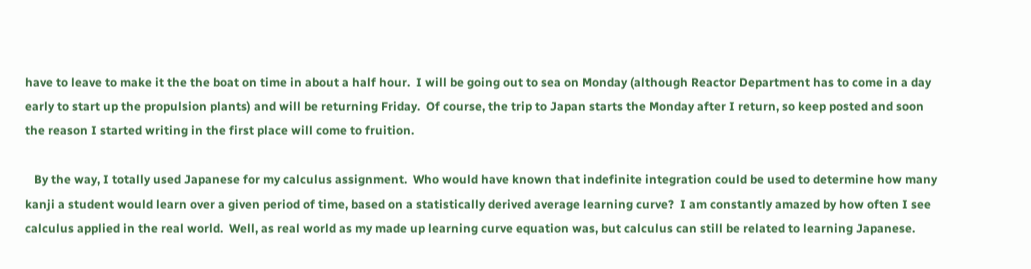have to leave to make it the the boat on time in about a half hour.  I will be going out to sea on Monday (although Reactor Department has to come in a day early to start up the propulsion plants) and will be returning Friday.  Of course, the trip to Japan starts the Monday after I return, so keep posted and soon the reason I started writing in the first place will come to fruition.

   By the way, I totally used Japanese for my calculus assignment.  Who would have known that indefinite integration could be used to determine how many kanji a student would learn over a given period of time, based on a statistically derived average learning curve?  I am constantly amazed by how often I see calculus applied in the real world.  Well, as real world as my made up learning curve equation was, but calculus can still be related to learning Japanese.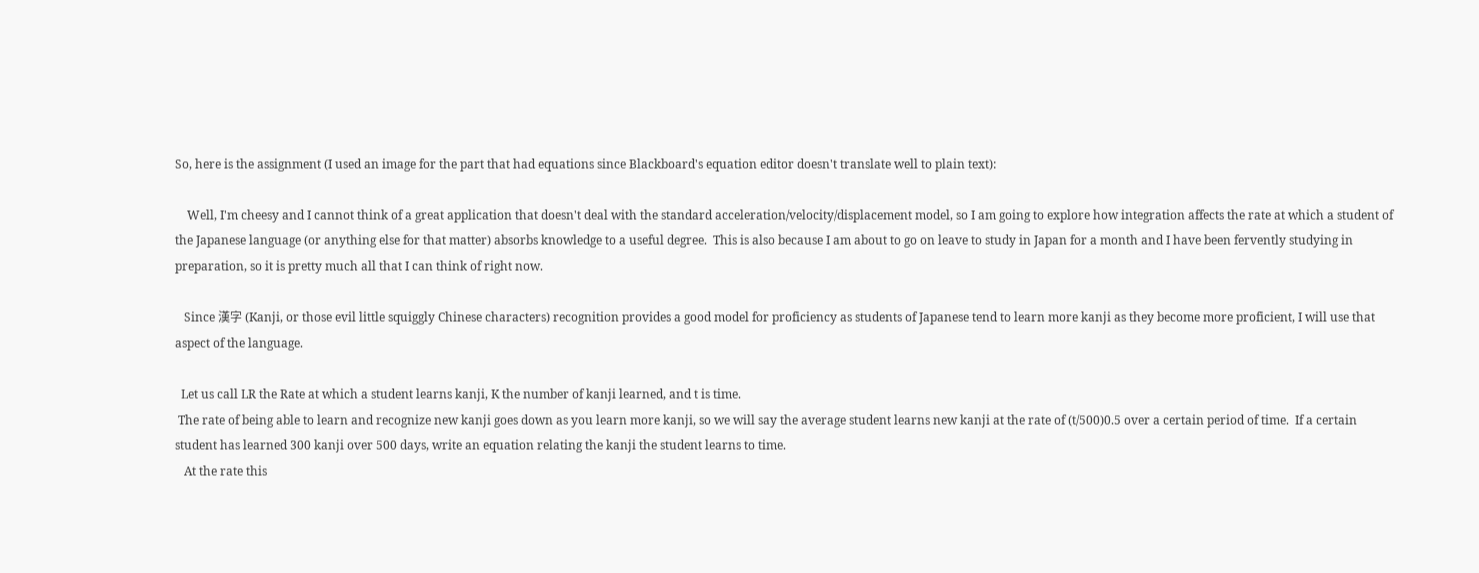So, here is the assignment (I used an image for the part that had equations since Blackboard's equation editor doesn't translate well to plain text):

    Well, I'm cheesy and I cannot think of a great application that doesn't deal with the standard acceleration/velocity/displacement model, so I am going to explore how integration affects the rate at which a student of the Japanese language (or anything else for that matter) absorbs knowledge to a useful degree.  This is also because I am about to go on leave to study in Japan for a month and I have been fervently studying in preparation, so it is pretty much all that I can think of right now.

   Since 漢字 (Kanji, or those evil little squiggly Chinese characters) recognition provides a good model for proficiency as students of Japanese tend to learn more kanji as they become more proficient, I will use that aspect of the language.

  Let us call LR the Rate at which a student learns kanji, K the number of kanji learned, and t is time.
 The rate of being able to learn and recognize new kanji goes down as you learn more kanji, so we will say the average student learns new kanji at the rate of (t/500)0.5 over a certain period of time.  If a certain student has learned 300 kanji over 500 days, write an equation relating the kanji the student learns to time.
   At the rate this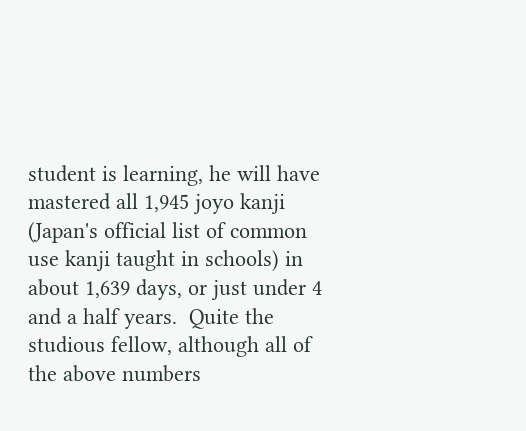student is learning, he will have mastered all 1,945 joyo kanji (Japan's official list of common use kanji taught in schools) in about 1,639 days, or just under 4 and a half years.  Quite the studious fellow, although all of the above numbers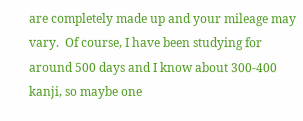are completely made up and your mileage may vary.  Of course, I have been studying for around 500 days and I know about 300-400 kanji, so maybe one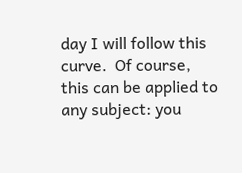day I will follow this curve.  Of course, this can be applied to any subject: you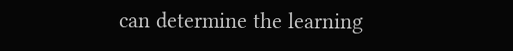can determine the learning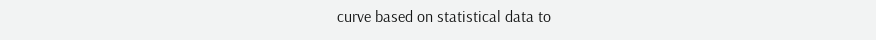curve based on statistical data to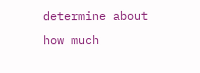determine about how much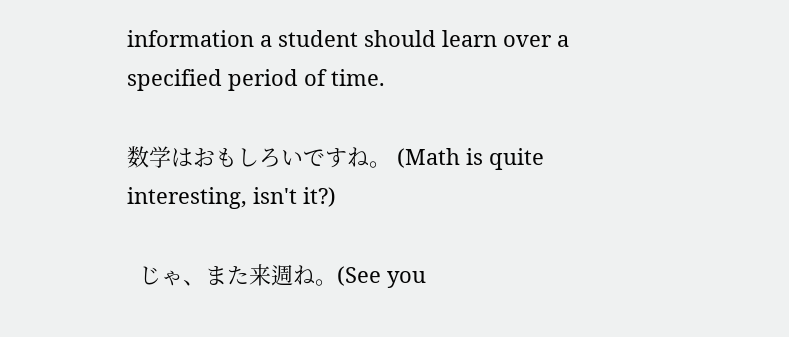information a student should learn over a specified period of time.

数学はおもしろいですね。 (Math is quite interesting, isn't it?)

  じゃ、また来週ね。(See you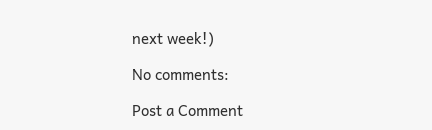next week!)

No comments:

Post a Comment